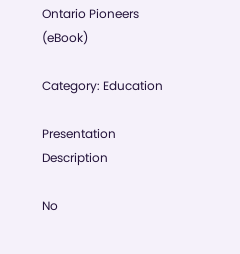Ontario Pioneers (eBook)

Category: Education

Presentation Description

No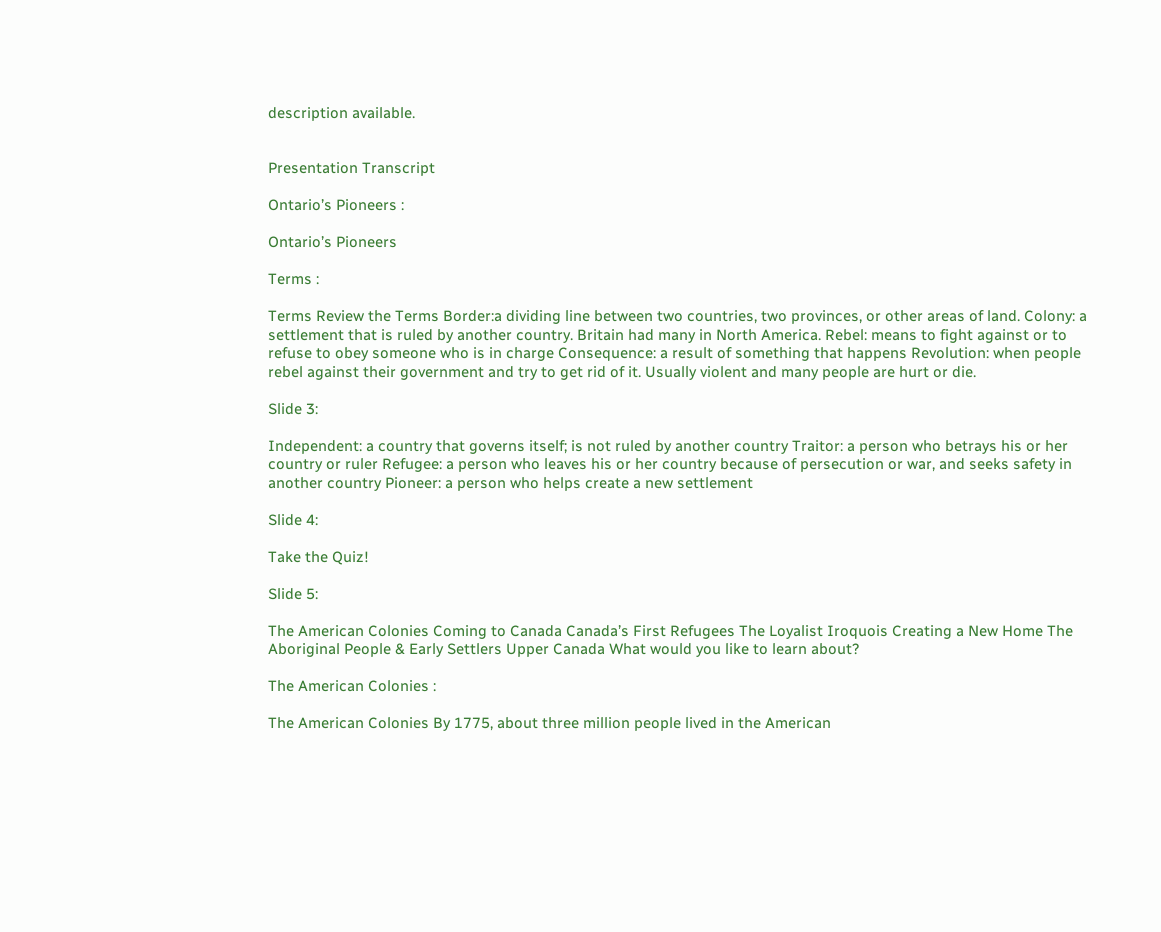description available.


Presentation Transcript

Ontario’s Pioneers :

Ontario’s Pioneers

Terms :

Terms Review the Terms Border:a dividing line between two countries, two provinces, or other areas of land. Colony: a settlement that is ruled by another country. Britain had many in North America. Rebel: means to fight against or to refuse to obey someone who is in charge Consequence: a result of something that happens Revolution: when people rebel against their government and try to get rid of it. Usually violent and many people are hurt or die.

Slide 3:

Independent: a country that governs itself; is not ruled by another country Traitor: a person who betrays his or her country or ruler Refugee: a person who leaves his or her country because of persecution or war, and seeks safety in another country Pioneer: a person who helps create a new settlement

Slide 4:

Take the Quiz!

Slide 5:

The American Colonies Coming to Canada Canada’s First Refugees The Loyalist Iroquois Creating a New Home The Aboriginal People & Early Settlers Upper Canada What would you like to learn about?

The American Colonies :

The American Colonies By 1775, about three million people lived in the American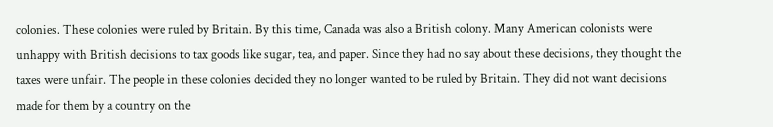colonies. These colonies were ruled by Britain. By this time, Canada was also a British colony. Many American colonists were unhappy with British decisions to tax goods like sugar, tea, and paper. Since they had no say about these decisions, they thought the taxes were unfair. The people in these colonies decided they no longer wanted to be ruled by Britain. They did not want decisions made for them by a country on the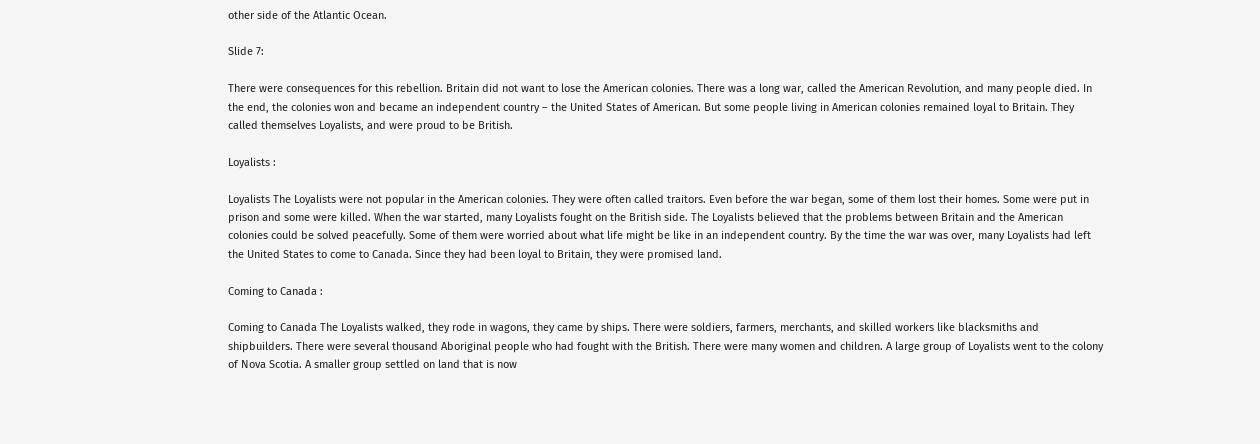other side of the Atlantic Ocean.

Slide 7:

There were consequences for this rebellion. Britain did not want to lose the American colonies. There was a long war, called the American Revolution, and many people died. In the end, the colonies won and became an independent country – the United States of American. But some people living in American colonies remained loyal to Britain. They called themselves Loyalists, and were proud to be British.

Loyalists :

Loyalists The Loyalists were not popular in the American colonies. They were often called traitors. Even before the war began, some of them lost their homes. Some were put in prison and some were killed. When the war started, many Loyalists fought on the British side. The Loyalists believed that the problems between Britain and the American colonies could be solved peacefully. Some of them were worried about what life might be like in an independent country. By the time the war was over, many Loyalists had left the United States to come to Canada. Since they had been loyal to Britain, they were promised land.

Coming to Canada :

Coming to Canada The Loyalists walked, they rode in wagons, they came by ships. There were soldiers, farmers, merchants, and skilled workers like blacksmiths and shipbuilders. There were several thousand Aboriginal people who had fought with the British. There were many women and children. A large group of Loyalists went to the colony of Nova Scotia. A smaller group settled on land that is now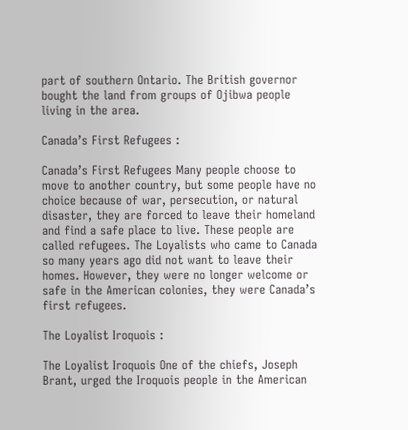part of southern Ontario. The British governor bought the land from groups of Ojibwa people living in the area.

Canada’s First Refugees :

Canada’s First Refugees Many people choose to move to another country, but some people have no choice because of war, persecution, or natural disaster, they are forced to leave their homeland and find a safe place to live. These people are called refugees. The Loyalists who came to Canada so many years ago did not want to leave their homes. However, they were no longer welcome or safe in the American colonies, they were Canada’s first refugees.

The Loyalist Iroquois :

The Loyalist Iroquois One of the chiefs, Joseph Brant, urged the Iroquois people in the American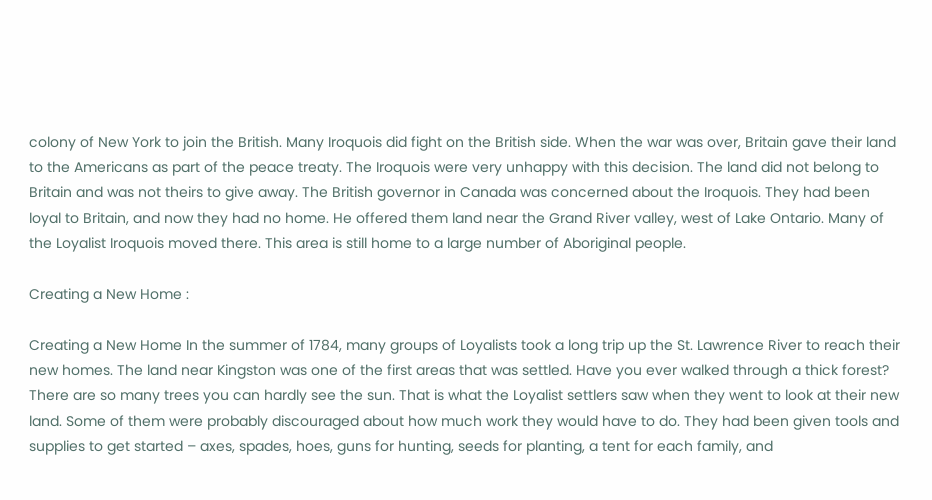colony of New York to join the British. Many Iroquois did fight on the British side. When the war was over, Britain gave their land to the Americans as part of the peace treaty. The Iroquois were very unhappy with this decision. The land did not belong to Britain and was not theirs to give away. The British governor in Canada was concerned about the Iroquois. They had been loyal to Britain, and now they had no home. He offered them land near the Grand River valley, west of Lake Ontario. Many of the Loyalist Iroquois moved there. This area is still home to a large number of Aboriginal people.

Creating a New Home :

Creating a New Home In the summer of 1784, many groups of Loyalists took a long trip up the St. Lawrence River to reach their new homes. The land near Kingston was one of the first areas that was settled. Have you ever walked through a thick forest? There are so many trees you can hardly see the sun. That is what the Loyalist settlers saw when they went to look at their new land. Some of them were probably discouraged about how much work they would have to do. They had been given tools and supplies to get started – axes, spades, hoes, guns for hunting, seeds for planting, a tent for each family, and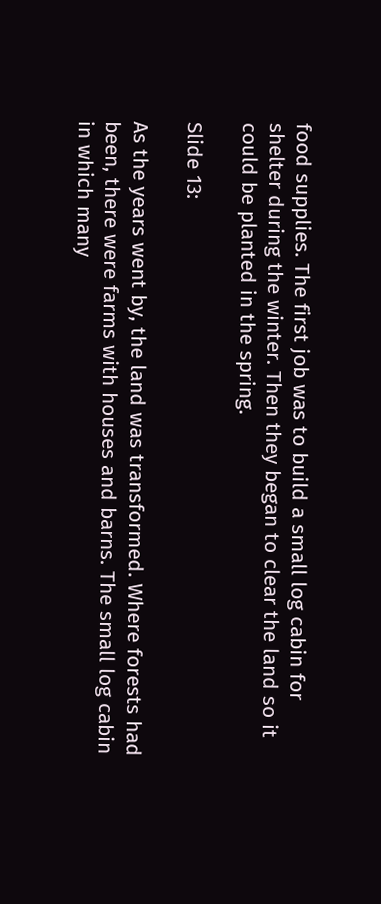food supplies. The first job was to build a small log cabin for shelter during the winter. Then they began to clear the land so it could be planted in the spring.

Slide 13:

As the years went by, the land was transformed. Where forests had been, there were farms with houses and barns. The small log cabin in which many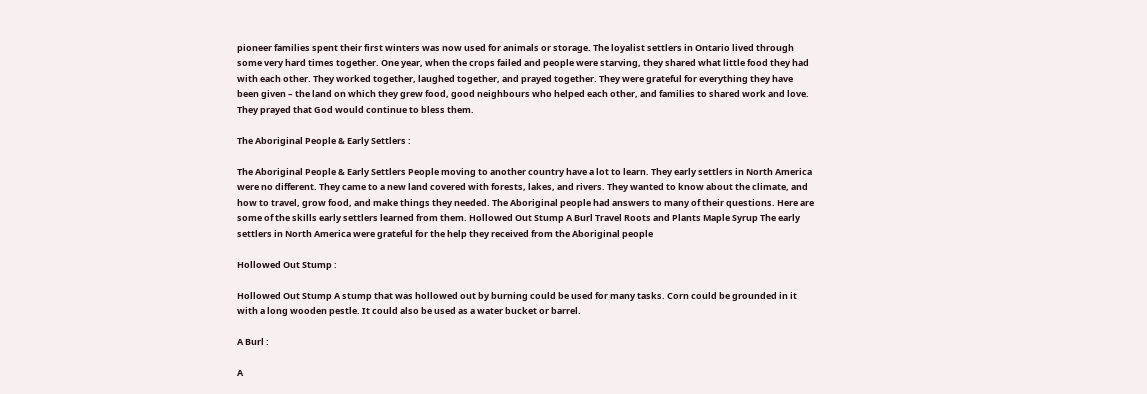pioneer families spent their first winters was now used for animals or storage. The loyalist settlers in Ontario lived through some very hard times together. One year, when the crops failed and people were starving, they shared what little food they had with each other. They worked together, laughed together, and prayed together. They were grateful for everything they have been given – the land on which they grew food, good neighbours who helped each other, and families to shared work and love. They prayed that God would continue to bless them.

The Aboriginal People & Early Settlers :

The Aboriginal People & Early Settlers People moving to another country have a lot to learn. They early settlers in North America were no different. They came to a new land covered with forests, lakes, and rivers. They wanted to know about the climate, and how to travel, grow food, and make things they needed. The Aboriginal people had answers to many of their questions. Here are some of the skills early settlers learned from them. Hollowed Out Stump A Burl Travel Roots and Plants Maple Syrup The early settlers in North America were grateful for the help they received from the Aboriginal people

Hollowed Out Stump :

Hollowed Out Stump A stump that was hollowed out by burning could be used for many tasks. Corn could be grounded in it with a long wooden pestle. It could also be used as a water bucket or barrel.

A Burl :

A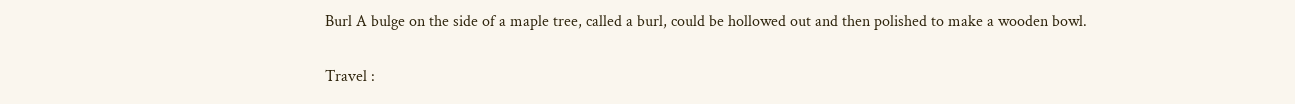Burl A bulge on the side of a maple tree, called a burl, could be hollowed out and then polished to make a wooden bowl.

Travel :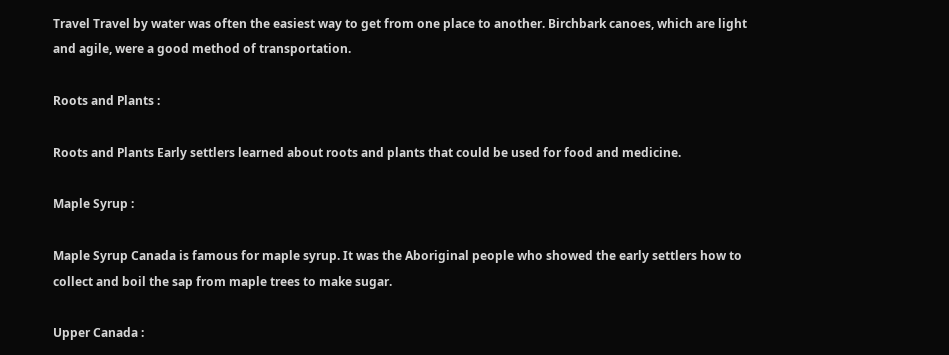Travel Travel by water was often the easiest way to get from one place to another. Birchbark canoes, which are light and agile, were a good method of transportation.

Roots and Plants :

Roots and Plants Early settlers learned about roots and plants that could be used for food and medicine.

Maple Syrup :

Maple Syrup Canada is famous for maple syrup. It was the Aboriginal people who showed the early settlers how to collect and boil the sap from maple trees to make sugar.

Upper Canada :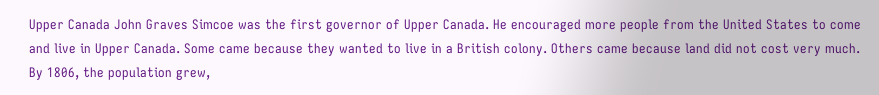Upper Canada John Graves Simcoe was the first governor of Upper Canada. He encouraged more people from the United States to come and live in Upper Canada. Some came because they wanted to live in a British colony. Others came because land did not cost very much. By 1806, the population grew,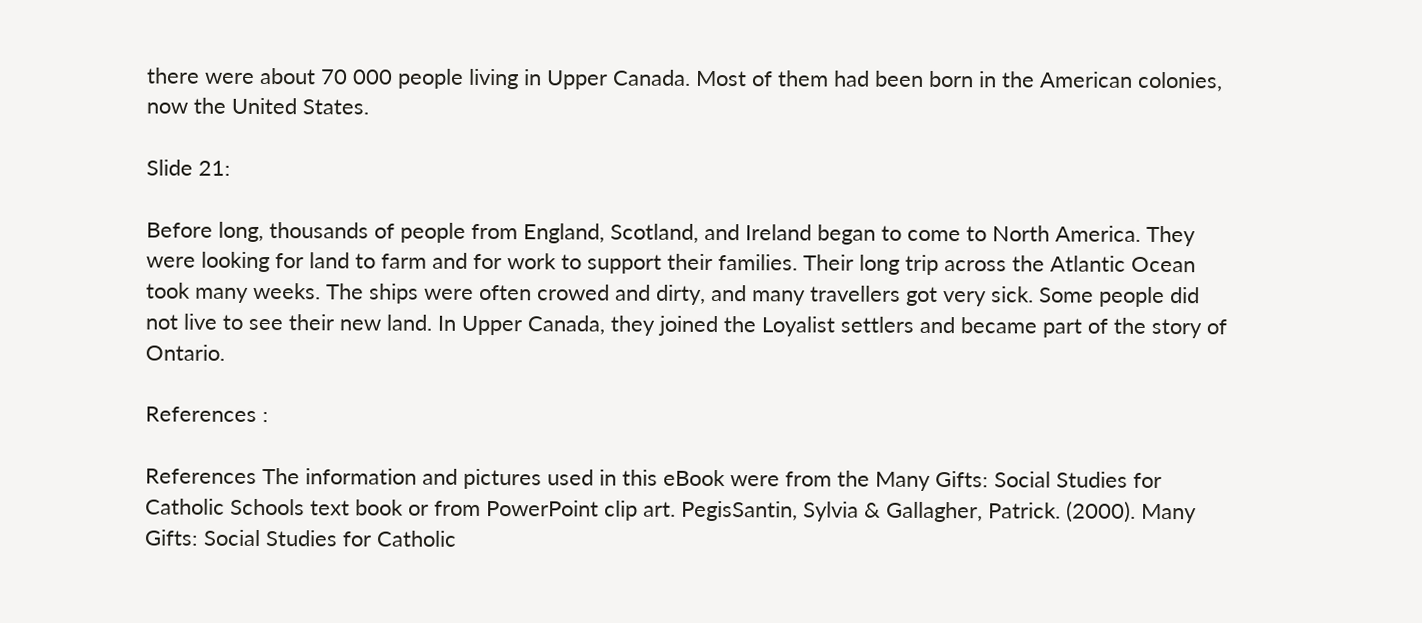there were about 70 000 people living in Upper Canada. Most of them had been born in the American colonies, now the United States.

Slide 21:

Before long, thousands of people from England, Scotland, and Ireland began to come to North America. They were looking for land to farm and for work to support their families. Their long trip across the Atlantic Ocean took many weeks. The ships were often crowed and dirty, and many travellers got very sick. Some people did not live to see their new land. In Upper Canada, they joined the Loyalist settlers and became part of the story of Ontario.

References :

References The information and pictures used in this eBook were from the Many Gifts: Social Studies for Catholic Schools text book or from PowerPoint clip art. PegisSantin, Sylvia & Gallagher, Patrick. (2000). Many Gifts: Social Studies for Catholic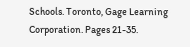Schools. Toronto, Gage Learning Corporation. Pages 21-35.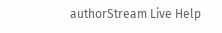authorStream Live Help